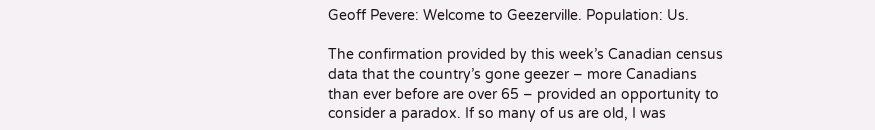Geoff Pevere: Welcome to Geezerville. Population: Us.

The confirmation provided by this week’s Canadian census data that the country’s gone geezer – more Canadians than ever before are over 65 – provided an opportunity to consider a paradox. If so many of us are old, I was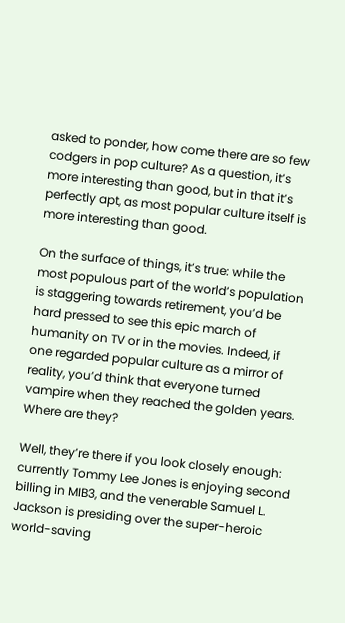asked to ponder, how come there are so few codgers in pop culture? As a question, it’s more interesting than good, but in that it’s perfectly apt, as most popular culture itself is more interesting than good.

On the surface of things, it’s true: while the most populous part of the world’s population is staggering towards retirement, you’d be hard pressed to see this epic march of humanity on TV or in the movies. Indeed, if one regarded popular culture as a mirror of reality, you’d think that everyone turned vampire when they reached the golden years. Where are they?

Well, they’re there if you look closely enough: currently Tommy Lee Jones is enjoying second billing in MIB3, and the venerable Samuel L. Jackson is presiding over the super-heroic world-saving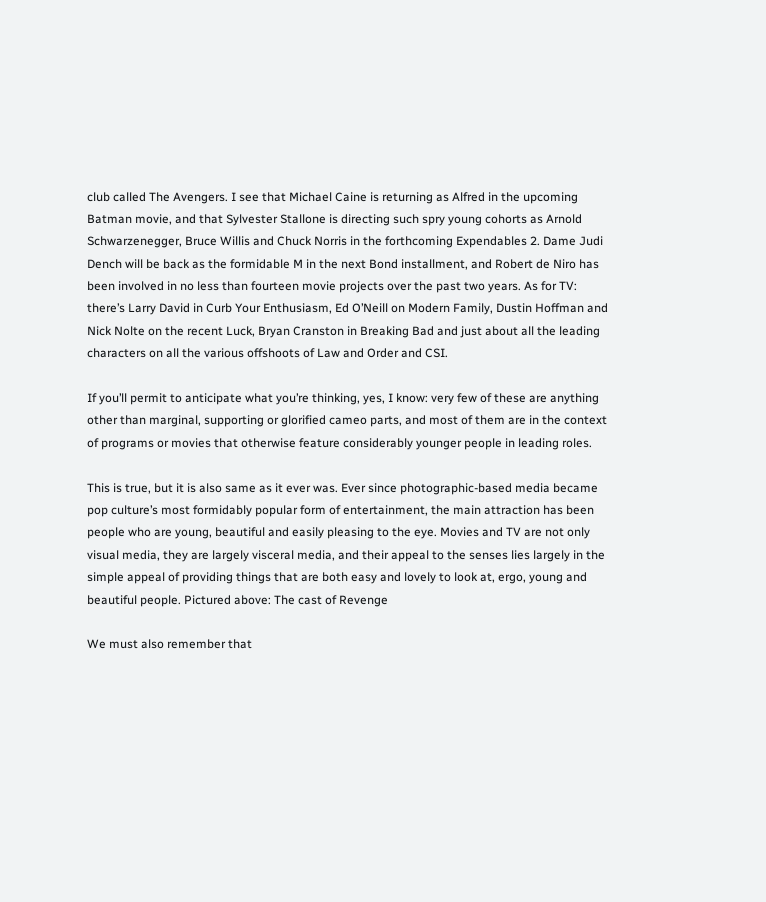club called The Avengers. I see that Michael Caine is returning as Alfred in the upcoming Batman movie, and that Sylvester Stallone is directing such spry young cohorts as Arnold Schwarzenegger, Bruce Willis and Chuck Norris in the forthcoming Expendables 2. Dame Judi Dench will be back as the formidable M in the next Bond installment, and Robert de Niro has been involved in no less than fourteen movie projects over the past two years. As for TV: there’s Larry David in Curb Your Enthusiasm, Ed O’Neill on Modern Family, Dustin Hoffman and Nick Nolte on the recent Luck, Bryan Cranston in Breaking Bad and just about all the leading characters on all the various offshoots of Law and Order and CSI.

If you’ll permit to anticipate what you’re thinking, yes, I know: very few of these are anything other than marginal, supporting or glorified cameo parts, and most of them are in the context of programs or movies that otherwise feature considerably younger people in leading roles.

This is true, but it is also same as it ever was. Ever since photographic-based media became pop culture’s most formidably popular form of entertainment, the main attraction has been people who are young, beautiful and easily pleasing to the eye. Movies and TV are not only visual media, they are largely visceral media, and their appeal to the senses lies largely in the simple appeal of providing things that are both easy and lovely to look at, ergo, young and beautiful people. Pictured above: The cast of Revenge

We must also remember that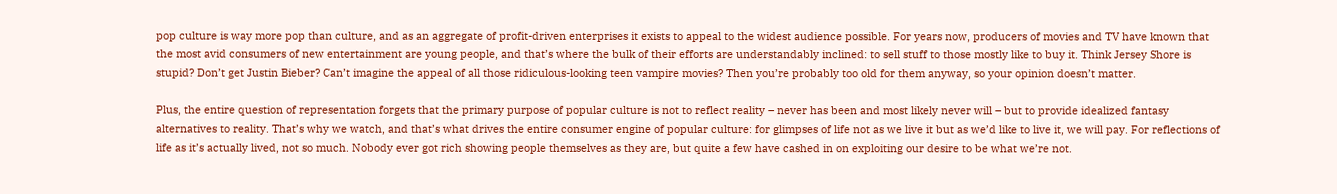pop culture is way more pop than culture, and as an aggregate of profit-driven enterprises it exists to appeal to the widest audience possible. For years now, producers of movies and TV have known that the most avid consumers of new entertainment are young people, and that’s where the bulk of their efforts are understandably inclined: to sell stuff to those mostly like to buy it. Think Jersey Shore is stupid? Don’t get Justin Bieber? Can’t imagine the appeal of all those ridiculous-looking teen vampire movies? Then you’re probably too old for them anyway, so your opinion doesn’t matter.

Plus, the entire question of representation forgets that the primary purpose of popular culture is not to reflect reality – never has been and most likely never will – but to provide idealized fantasy alternatives to reality. That’s why we watch, and that’s what drives the entire consumer engine of popular culture: for glimpses of life not as we live it but as we’d like to live it, we will pay. For reflections of life as it’s actually lived, not so much. Nobody ever got rich showing people themselves as they are, but quite a few have cashed in on exploiting our desire to be what we’re not.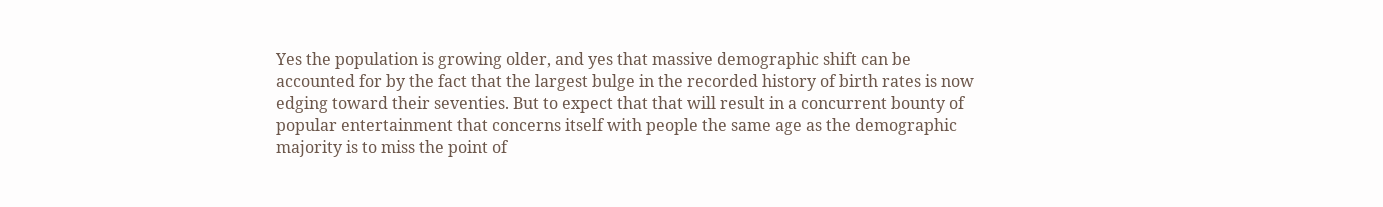Yes the population is growing older, and yes that massive demographic shift can be accounted for by the fact that the largest bulge in the recorded history of birth rates is now edging toward their seventies. But to expect that that will result in a concurrent bounty of popular entertainment that concerns itself with people the same age as the demographic majority is to miss the point of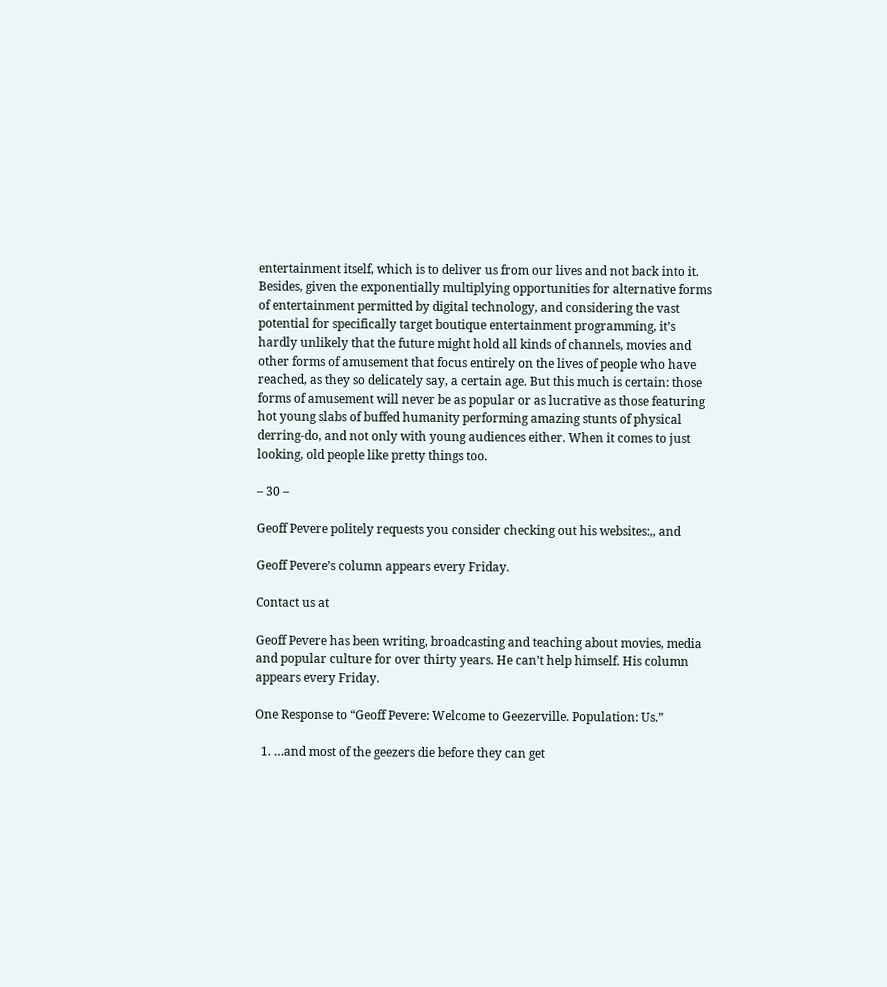entertainment itself, which is to deliver us from our lives and not back into it. Besides, given the exponentially multiplying opportunities for alternative forms of entertainment permitted by digital technology, and considering the vast potential for specifically target boutique entertainment programming, it’s hardly unlikely that the future might hold all kinds of channels, movies and other forms of amusement that focus entirely on the lives of people who have reached, as they so delicately say, a certain age. But this much is certain: those forms of amusement will never be as popular or as lucrative as those featuring hot young slabs of buffed humanity performing amazing stunts of physical derring-do, and not only with young audiences either. When it comes to just looking, old people like pretty things too.

– 30 –

Geoff Pevere politely requests you consider checking out his websites:,, and

Geoff Pevere’s column appears every Friday.

Contact us at

Geoff Pevere has been writing, broadcasting and teaching about movies, media and popular culture for over thirty years. He can’t help himself. His column appears every Friday.

One Response to “Geoff Pevere: Welcome to Geezerville. Population: Us.”

  1. …and most of the geezers die before they can get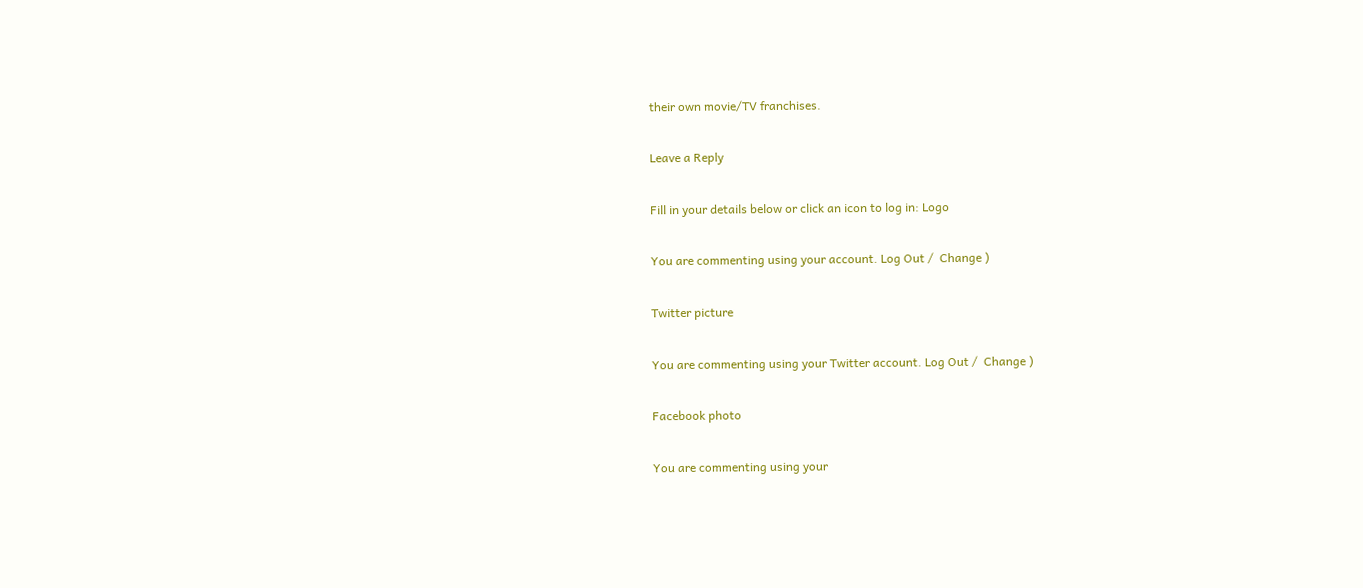their own movie/TV franchises.

Leave a Reply

Fill in your details below or click an icon to log in: Logo

You are commenting using your account. Log Out /  Change )

Twitter picture

You are commenting using your Twitter account. Log Out /  Change )

Facebook photo

You are commenting using your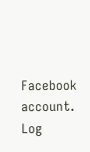Facebook account. Log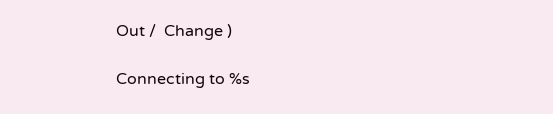Out /  Change )

Connecting to %s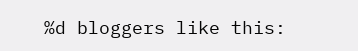%d bloggers like this: